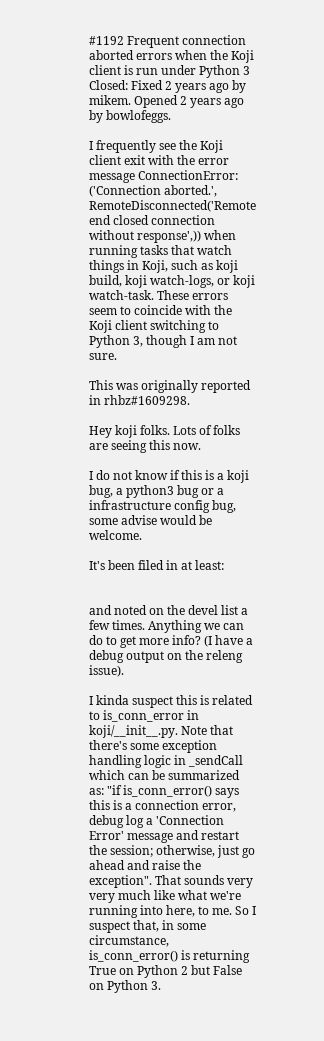#1192 Frequent connection aborted errors when the Koji client is run under Python 3
Closed: Fixed 2 years ago by mikem. Opened 2 years ago by bowlofeggs.

I frequently see the Koji client exit with the error message ConnectionError: ('Connection aborted.', RemoteDisconnected('Remote end closed connection without response',)) when running tasks that watch things in Koji, such as koji build, koji watch-logs, or koji watch-task. These errors seem to coincide with the Koji client switching to Python 3, though I am not sure.

This was originally reported in rhbz#1609298.

Hey koji folks. Lots of folks are seeing this now.

I do not know if this is a koji bug, a python3 bug or a infrastructure config bug, some advise would be welcome.

It's been filed in at least:


and noted on the devel list a few times. Anything we can do to get more info? (I have a debug output on the releng issue).

I kinda suspect this is related to is_conn_error in koji/__init__.py. Note that there's some exception handling logic in _sendCall which can be summarized as: "if is_conn_error() says this is a connection error, debug log a 'Connection Error' message and restart the session; otherwise, just go ahead and raise the exception". That sounds very very much like what we're running into here, to me. So I suspect that, in some circumstance, is_conn_error() is returning True on Python 2 but False on Python 3.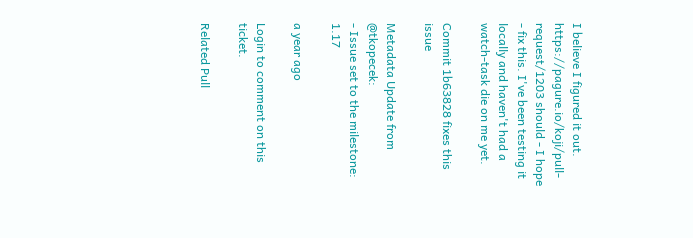I believe I figured it out. https://pagure.io/koji/pull-request/1203 should - I hope - fix this. I've been testing it locally and haven't had a watch-task die on me yet.

Commit 1b63828 fixes this issue

Metadata Update from @tkopecek:
- Issue set to the milestone: 1.17

a year ago

Login to comment on this ticket.

Related Pull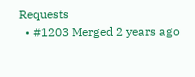Requests
  • #1203 Merged 2 years ago